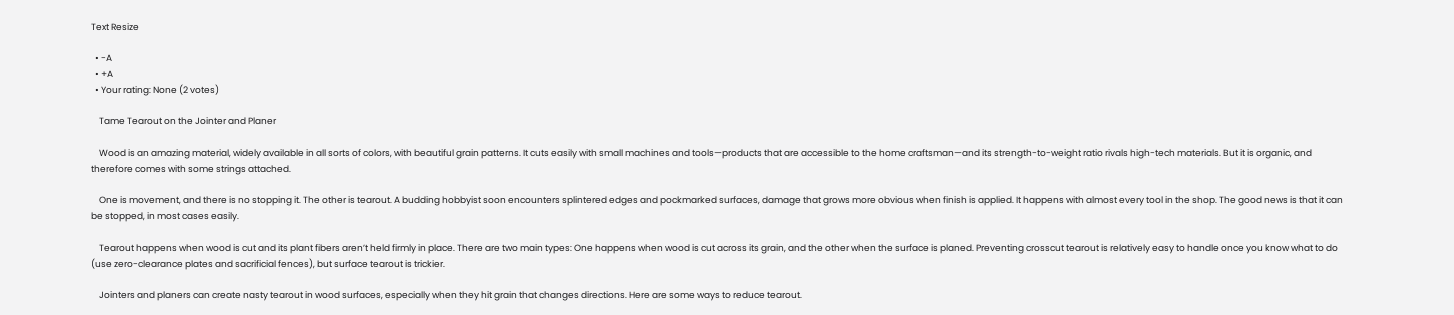Text Resize

  • -A
  • +A
  • Your rating: None (2 votes)

    Tame Tearout on the Jointer and Planer

    Wood is an amazing material, widely available in all sorts of colors, with beautiful grain patterns. It cuts easily with small machines and tools—products that are accessible to the home craftsman—and its strength-to-weight ratio rivals high-tech materials. But it is organic, and therefore comes with some strings attached.

    One is movement, and there is no stopping it. The other is tearout. A budding hobbyist soon encounters splintered edges and pockmarked surfaces, damage that grows more obvious when finish is applied. It happens with almost every tool in the shop. The good news is that it can be stopped, in most cases easily.

    Tearout happens when wood is cut and its plant fibers aren’t held firmly in place. There are two main types: One happens when wood is cut across its grain, and the other when the surface is planed. Preventing crosscut tearout is relatively easy to handle once you know what to do (use zero-clearance plates and sacrificial fences), but surface tearout is trickier.

    Jointers and planers can create nasty tearout in wood surfaces, especially when they hit grain that changes directions. Here are some ways to reduce tearout.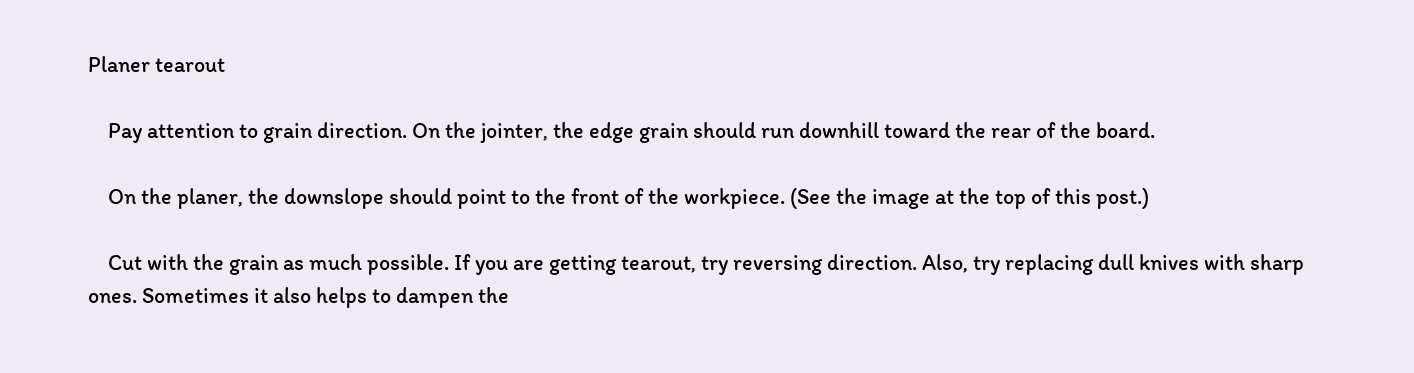Planer tearout

    Pay attention to grain direction. On the jointer, the edge grain should run downhill toward the rear of the board.

    On the planer, the downslope should point to the front of the workpiece. (See the image at the top of this post.)

    Cut with the grain as much possible. If you are getting tearout, try reversing direction. Also, try replacing dull knives with sharp ones. Sometimes it also helps to dampen the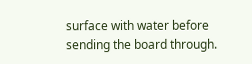surface with water before sending the board through.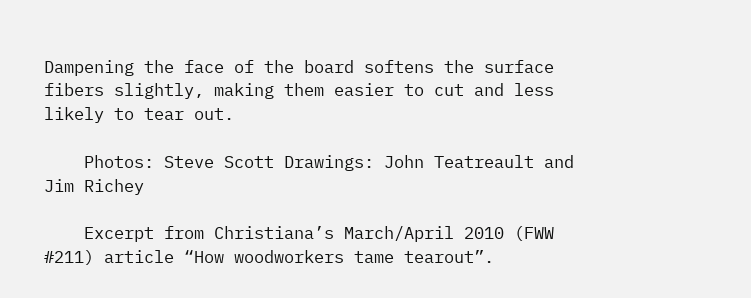Dampening the face of the board softens the surface fibers slightly, making them easier to cut and less likely to tear out.

    Photos: Steve Scott Drawings: John Teatreault and Jim Richey

    Excerpt from Christiana’s March/April 2010 (FWW #211) article “How woodworkers tame tearout”.